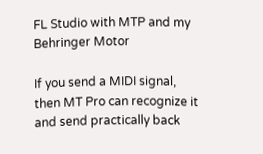FL Studio with MTP and my Behringer Motor

If you send a MIDI signal, then MT Pro can recognize it and send practically back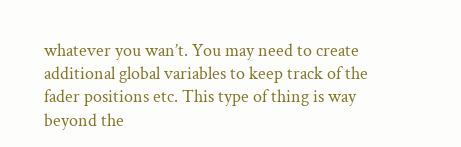whatever you wan’t. You may need to create additional global variables to keep track of the fader positions etc. This type of thing is way beyond the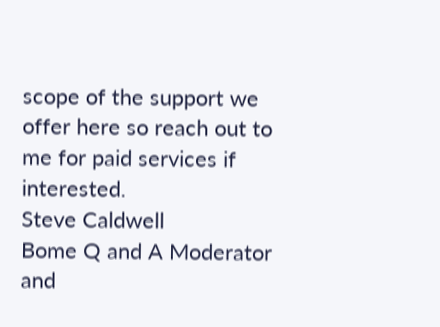scope of the support we offer here so reach out to me for paid services if interested.
Steve Caldwell
Bome Q and A Moderator and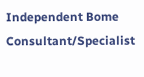Independent Bome Consultant/Specialist